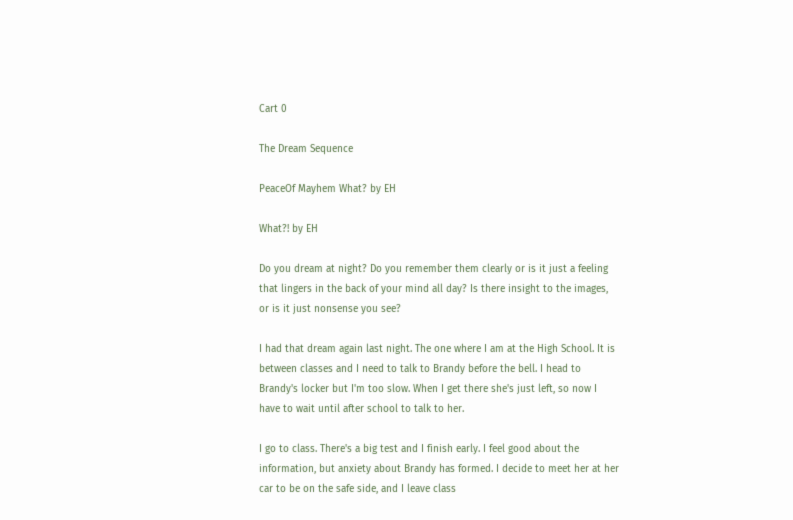Cart 0

The Dream Sequence

PeaceOf Mayhem What? by EH

What?! by EH

Do you dream at night? Do you remember them clearly or is it just a feeling that lingers in the back of your mind all day? Is there insight to the images, or is it just nonsense you see?

I had that dream again last night. The one where I am at the High School. It is between classes and I need to talk to Brandy before the bell. I head to Brandy's locker but I'm too slow. When I get there she's just left, so now I have to wait until after school to talk to her.

I go to class. There's a big test and I finish early. I feel good about the information, but anxiety about Brandy has formed. I decide to meet her at her car to be on the safe side, and I leave class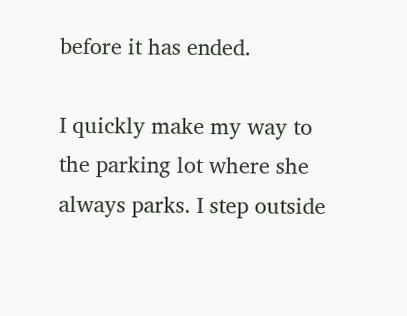before it has ended.

I quickly make my way to the parking lot where she always parks. I step outside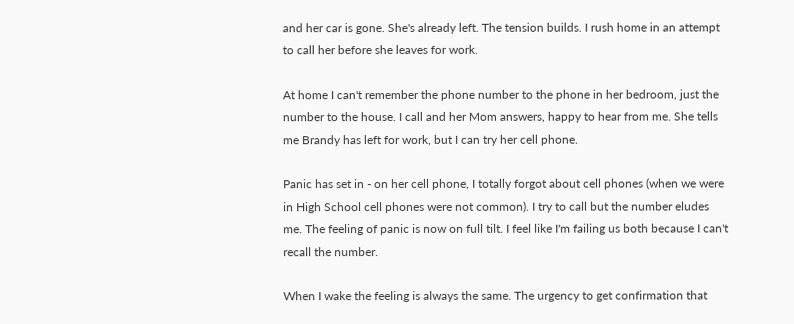and her car is gone. She's already left. The tension builds. I rush home in an attempt to call her before she leaves for work.

At home I can't remember the phone number to the phone in her bedroom, just the number to the house. I call and her Mom answers, happy to hear from me. She tells me Brandy has left for work, but I can try her cell phone.

Panic has set in - on her cell phone, I totally forgot about cell phones (when we were in High School cell phones were not common). I try to call but the number eludes me. The feeling of panic is now on full tilt. I feel like I'm failing us both because I can't recall the number.

When I wake the feeling is always the same. The urgency to get confirmation that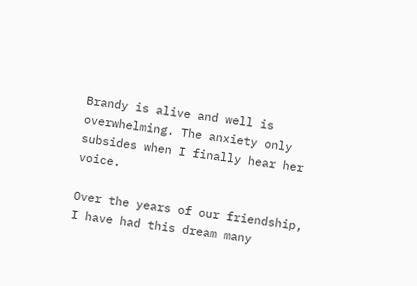Brandy is alive and well is overwhelming. The anxiety only subsides when I finally hear her voice.

Over the years of our friendship, I have had this dream many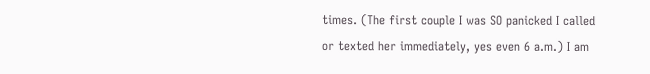times. (The first couple I was SO panicked I called or texted her immediately, yes even 6 a.m.) I am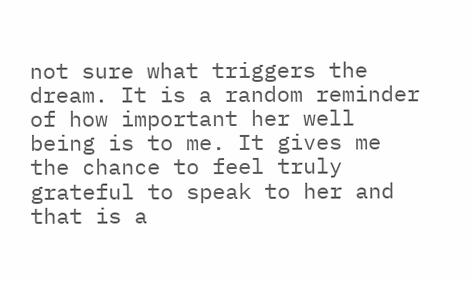not sure what triggers the dream. It is a random reminder of how important her well being is to me. It gives me the chance to feel truly grateful to speak to her and that is a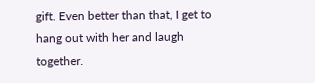gift. Even better than that, I get to hang out with her and laugh together.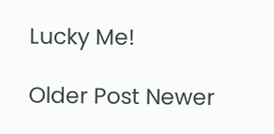Lucky Me!

Older Post Newer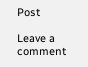Post

Leave a comment